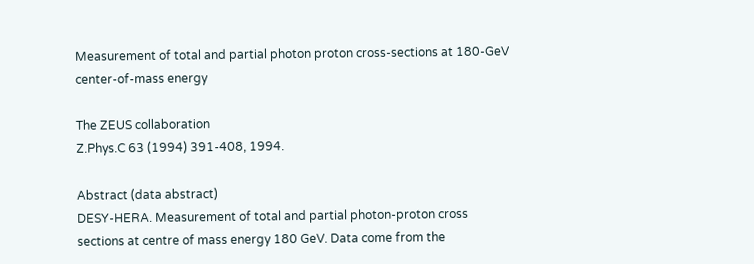Measurement of total and partial photon proton cross-sections at 180-GeV center-of-mass energy

The ZEUS collaboration
Z.Phys.C 63 (1994) 391-408, 1994.

Abstract (data abstract)
DESY-HERA. Measurement of total and partial photon-proton cross sections at centre of mass energy 180 GeV. Data come from the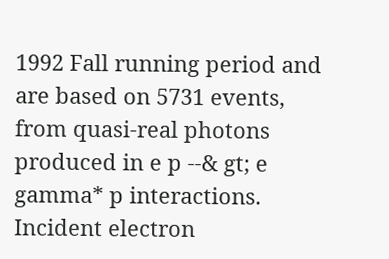1992 Fall running period and are based on 5731 events, from quasi-real photons produced in e p --& gt; e gamma* p interactions. Incident electron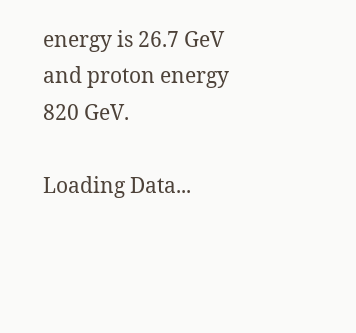energy is 26.7 GeV and proton energy 820 GeV.

Loading Data...